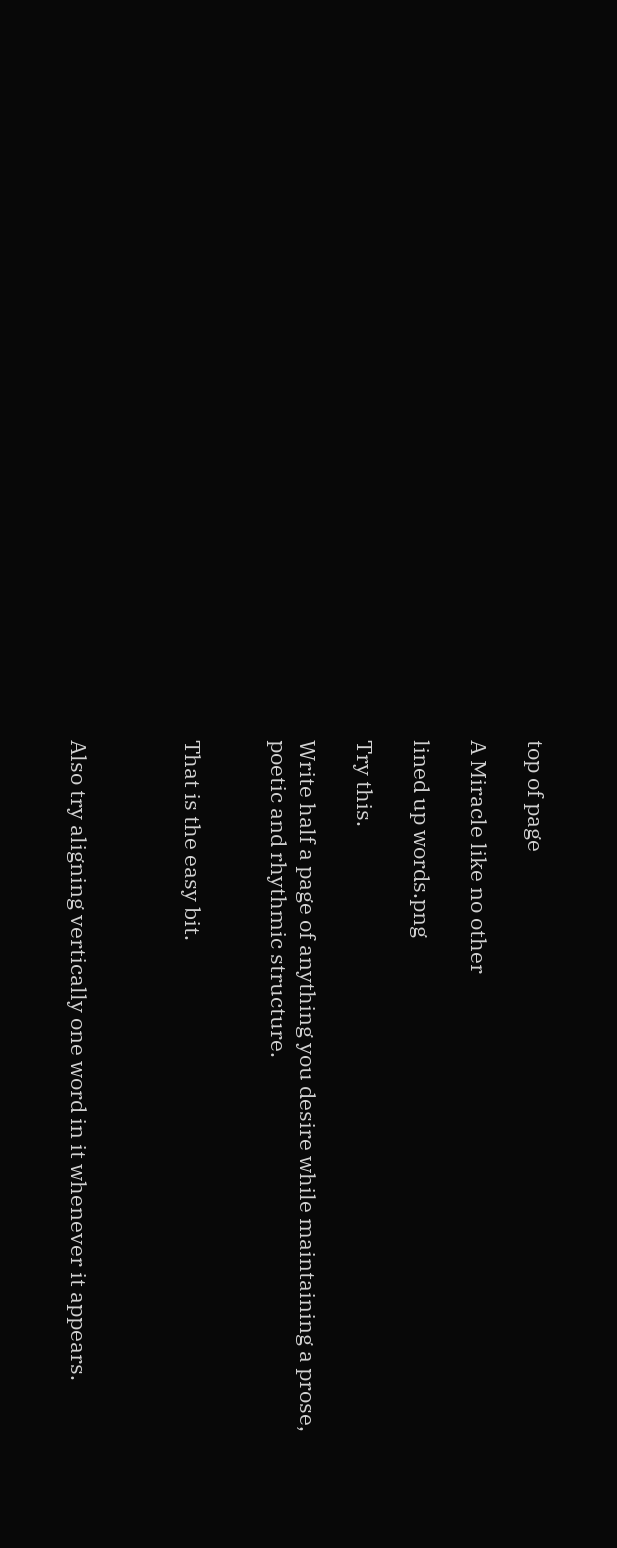top of page

A Miracle like no other

lined up words.png

Try this.

Write half a page of anything you desire while maintaining a prose, poetic and rhythmic structure.


That is the easy bit.



Also try aligning vertically one word in it whenever it appears.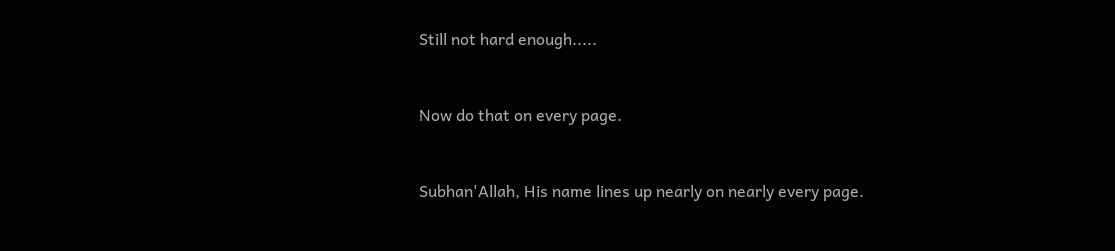Still not hard enough.....


Now do that on every page.


Subhan'Allah, His name lines up nearly on nearly every page.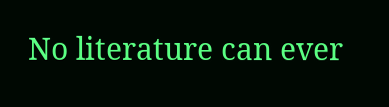No literature can ever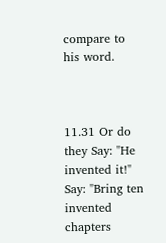compare to his word.



11.31 Or do they Say: "He invented it!" Say: "Bring ten invented chapters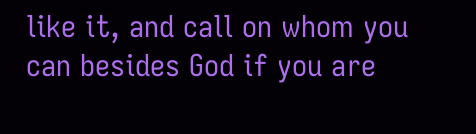like it, and call on whom you can besides God if you are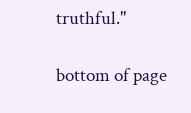truthful."

bottom of page